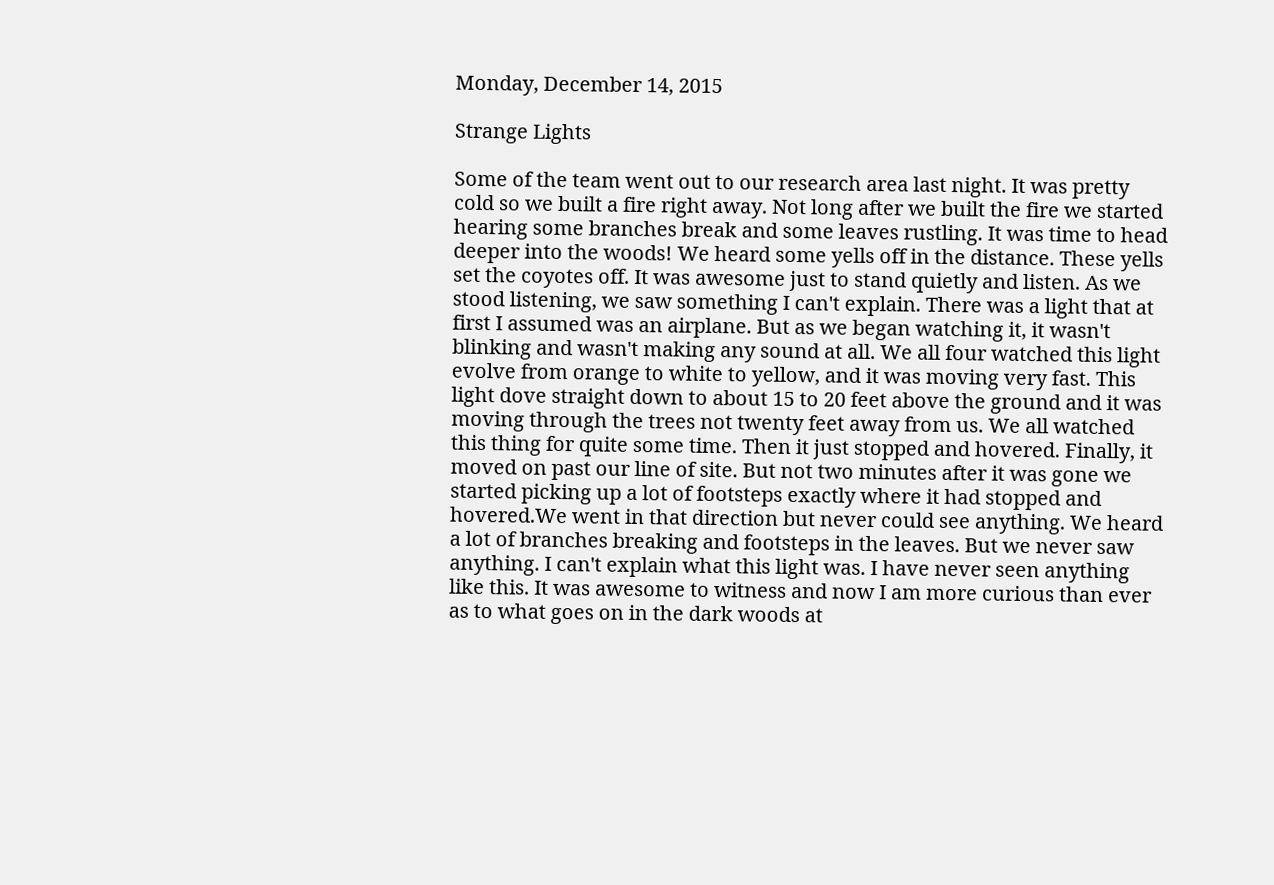Monday, December 14, 2015

Strange Lights

Some of the team went out to our research area last night. It was pretty cold so we built a fire right away. Not long after we built the fire we started hearing some branches break and some leaves rustling. It was time to head deeper into the woods! We heard some yells off in the distance. These yells set the coyotes off. It was awesome just to stand quietly and listen. As we stood listening, we saw something I can't explain. There was a light that at first I assumed was an airplane. But as we began watching it, it wasn't blinking and wasn't making any sound at all. We all four watched this light evolve from orange to white to yellow, and it was moving very fast. This light dove straight down to about 15 to 20 feet above the ground and it was moving through the trees not twenty feet away from us. We all watched this thing for quite some time. Then it just stopped and hovered. Finally, it moved on past our line of site. But not two minutes after it was gone we started picking up a lot of footsteps exactly where it had stopped and hovered.We went in that direction but never could see anything. We heard a lot of branches breaking and footsteps in the leaves. But we never saw anything. I can't explain what this light was. I have never seen anything like this. It was awesome to witness and now I am more curious than ever as to what goes on in the dark woods at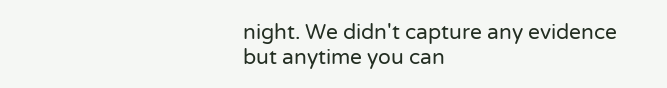night. We didn't capture any evidence but anytime you can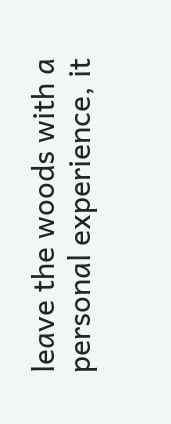leave the woods with a personal experience, it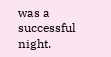was a successful night.